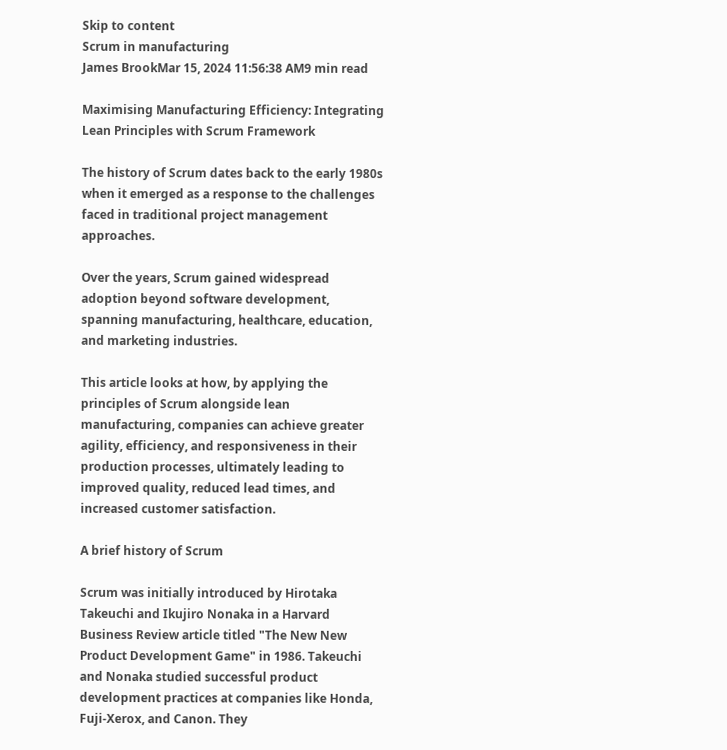Skip to content
Scrum in manufacturing
James BrookMar 15, 2024 11:56:38 AM9 min read

Maximising Manufacturing Efficiency: Integrating Lean Principles with Scrum Framework

The history of Scrum dates back to the early 1980s when it emerged as a response to the challenges faced in traditional project management approaches.

Over the years, Scrum gained widespread adoption beyond software development, spanning manufacturing, healthcare, education, and marketing industries.

This article looks at how, by applying the principles of Scrum alongside lean manufacturing, companies can achieve greater agility, efficiency, and responsiveness in their production processes, ultimately leading to improved quality, reduced lead times, and increased customer satisfaction.

A brief history of Scrum

Scrum was initially introduced by Hirotaka Takeuchi and Ikujiro Nonaka in a Harvard Business Review article titled "The New New Product Development Game" in 1986. Takeuchi and Nonaka studied successful product development practices at companies like Honda, Fuji-Xerox, and Canon. They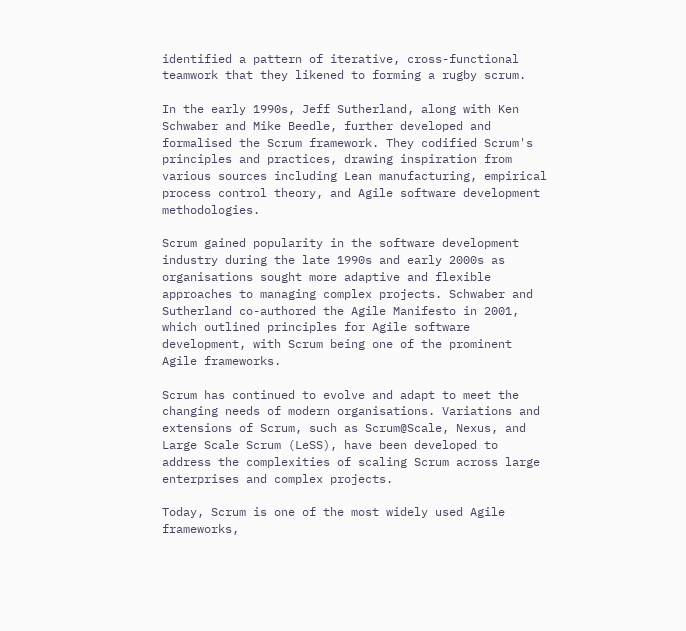identified a pattern of iterative, cross-functional teamwork that they likened to forming a rugby scrum.

In the early 1990s, Jeff Sutherland, along with Ken Schwaber and Mike Beedle, further developed and formalised the Scrum framework. They codified Scrum's principles and practices, drawing inspiration from various sources including Lean manufacturing, empirical process control theory, and Agile software development methodologies.

Scrum gained popularity in the software development industry during the late 1990s and early 2000s as organisations sought more adaptive and flexible approaches to managing complex projects. Schwaber and Sutherland co-authored the Agile Manifesto in 2001, which outlined principles for Agile software development, with Scrum being one of the prominent Agile frameworks.

Scrum has continued to evolve and adapt to meet the changing needs of modern organisations. Variations and extensions of Scrum, such as Scrum@Scale, Nexus, and Large Scale Scrum (LeSS), have been developed to address the complexities of scaling Scrum across large enterprises and complex projects.

Today, Scrum is one of the most widely used Agile frameworks,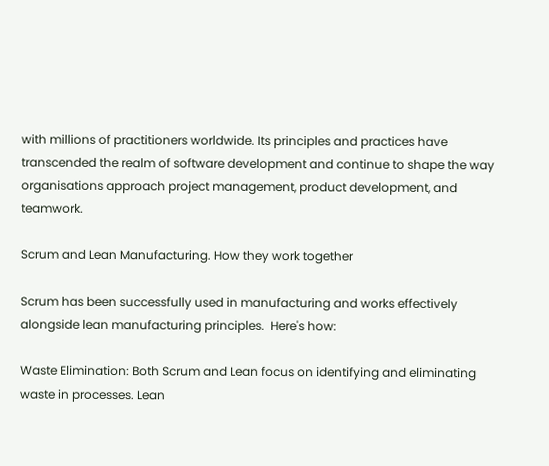with millions of practitioners worldwide. Its principles and practices have transcended the realm of software development and continue to shape the way organisations approach project management, product development, and teamwork.

Scrum and Lean Manufacturing. How they work together

Scrum has been successfully used in manufacturing and works effectively alongside lean manufacturing principles.  Here's how:

Waste Elimination: Both Scrum and Lean focus on identifying and eliminating waste in processes. Lean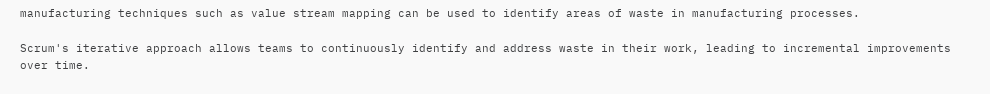manufacturing techniques such as value stream mapping can be used to identify areas of waste in manufacturing processes.

Scrum's iterative approach allows teams to continuously identify and address waste in their work, leading to incremental improvements over time.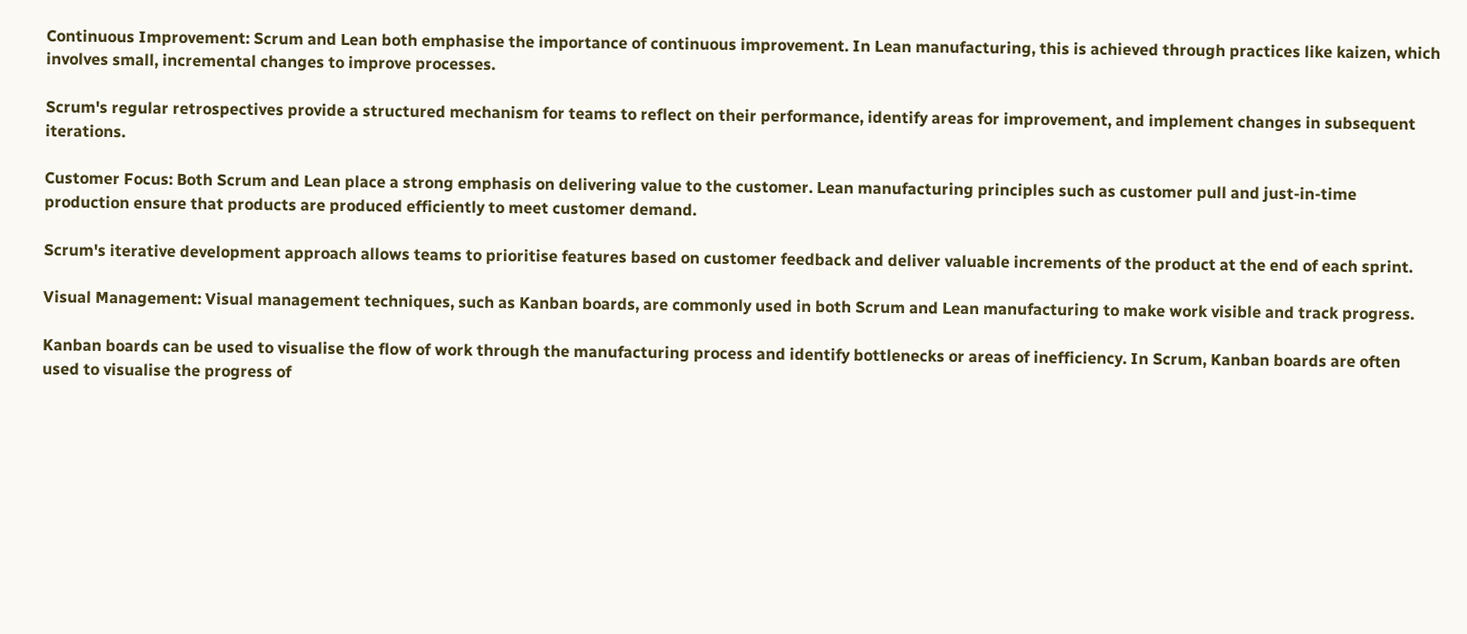Continuous Improvement: Scrum and Lean both emphasise the importance of continuous improvement. In Lean manufacturing, this is achieved through practices like kaizen, which involves small, incremental changes to improve processes.

Scrum's regular retrospectives provide a structured mechanism for teams to reflect on their performance, identify areas for improvement, and implement changes in subsequent iterations.

Customer Focus: Both Scrum and Lean place a strong emphasis on delivering value to the customer. Lean manufacturing principles such as customer pull and just-in-time production ensure that products are produced efficiently to meet customer demand.

Scrum's iterative development approach allows teams to prioritise features based on customer feedback and deliver valuable increments of the product at the end of each sprint.

Visual Management: Visual management techniques, such as Kanban boards, are commonly used in both Scrum and Lean manufacturing to make work visible and track progress.

Kanban boards can be used to visualise the flow of work through the manufacturing process and identify bottlenecks or areas of inefficiency. In Scrum, Kanban boards are often used to visualise the progress of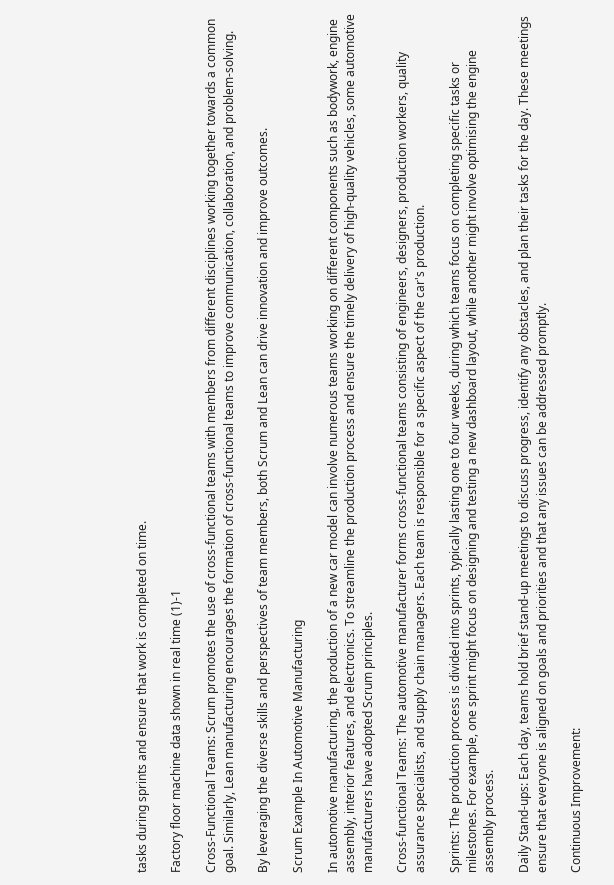tasks during sprints and ensure that work is completed on time.

Factory floor machine data shown in real time (1)-1

Cross-Functional Teams: Scrum promotes the use of cross-functional teams with members from different disciplines working together towards a common goal. Similarly, Lean manufacturing encourages the formation of cross-functional teams to improve communication, collaboration, and problem-solving.

By leveraging the diverse skills and perspectives of team members, both Scrum and Lean can drive innovation and improve outcomes.

Scrum Example In Automotive Manufacturing

In automotive manufacturing, the production of a new car model can involve numerous teams working on different components such as bodywork, engine assembly, interior features, and electronics. To streamline the production process and ensure the timely delivery of high-quality vehicles, some automotive manufacturers have adopted Scrum principles.

Cross-functional Teams: The automotive manufacturer forms cross-functional teams consisting of engineers, designers, production workers, quality assurance specialists, and supply chain managers. Each team is responsible for a specific aspect of the car's production.

Sprints: The production process is divided into sprints, typically lasting one to four weeks, during which teams focus on completing specific tasks or milestones. For example, one sprint might focus on designing and testing a new dashboard layout, while another might involve optimising the engine assembly process.

Daily Stand-ups: Each day, teams hold brief stand-up meetings to discuss progress, identify any obstacles, and plan their tasks for the day. These meetings ensure that everyone is aligned on goals and priorities and that any issues can be addressed promptly.

Continuous Improvement: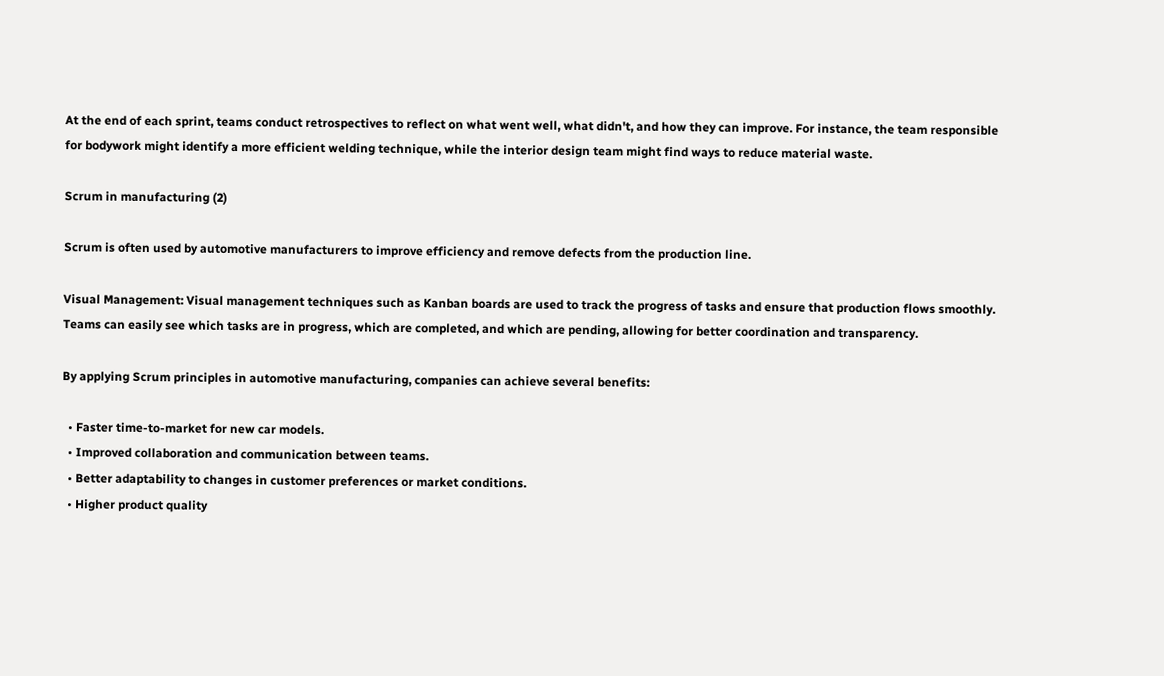At the end of each sprint, teams conduct retrospectives to reflect on what went well, what didn't, and how they can improve. For instance, the team responsible for bodywork might identify a more efficient welding technique, while the interior design team might find ways to reduce material waste.

Scrum in manufacturing (2)

Scrum is often used by automotive manufacturers to improve efficiency and remove defects from the production line.

Visual Management: Visual management techniques such as Kanban boards are used to track the progress of tasks and ensure that production flows smoothly. Teams can easily see which tasks are in progress, which are completed, and which are pending, allowing for better coordination and transparency.

By applying Scrum principles in automotive manufacturing, companies can achieve several benefits:

  • Faster time-to-market for new car models.
  • Improved collaboration and communication between teams.
  • Better adaptability to changes in customer preferences or market conditions.
  • Higher product quality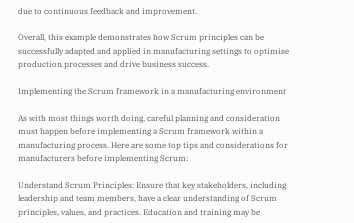due to continuous feedback and improvement.

Overall, this example demonstrates how Scrum principles can be successfully adapted and applied in manufacturing settings to optimise production processes and drive business success.

Implementing the Scrum framework in a manufacturing environment

As with most things worth doing, careful planning and consideration must happen before implementing a Scrum framework within a manufacturing process. Here are some top tips and considerations for manufacturers before implementing Scrum:

Understand Scrum Principles: Ensure that key stakeholders, including leadership and team members, have a clear understanding of Scrum principles, values, and practices. Education and training may be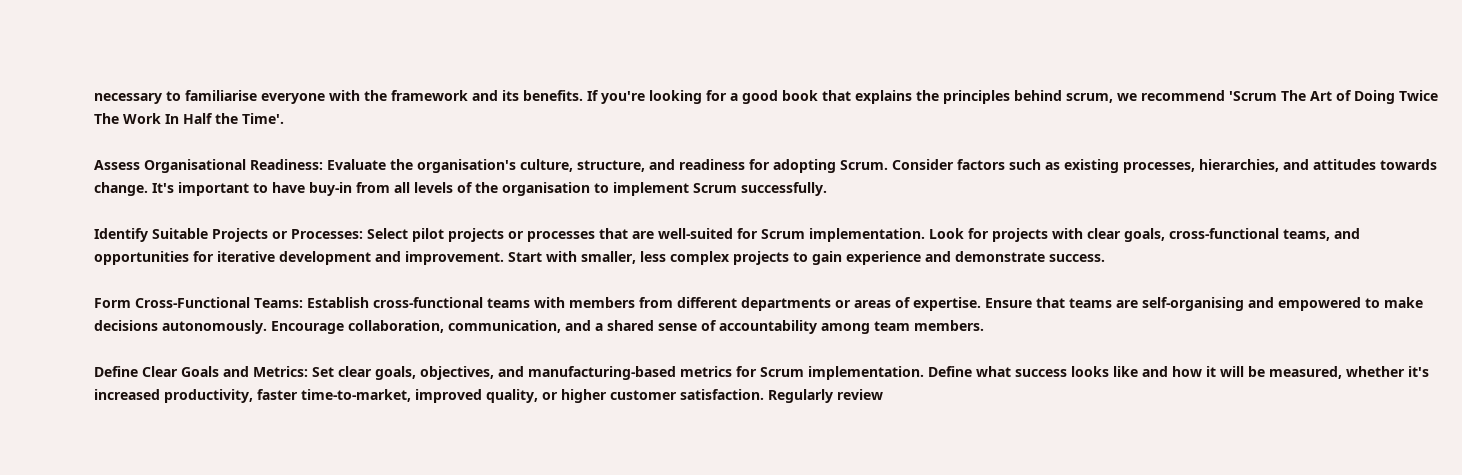necessary to familiarise everyone with the framework and its benefits. If you're looking for a good book that explains the principles behind scrum, we recommend 'Scrum The Art of Doing Twice The Work In Half the Time'.

Assess Organisational Readiness: Evaluate the organisation's culture, structure, and readiness for adopting Scrum. Consider factors such as existing processes, hierarchies, and attitudes towards change. It's important to have buy-in from all levels of the organisation to implement Scrum successfully.

Identify Suitable Projects or Processes: Select pilot projects or processes that are well-suited for Scrum implementation. Look for projects with clear goals, cross-functional teams, and opportunities for iterative development and improvement. Start with smaller, less complex projects to gain experience and demonstrate success.

Form Cross-Functional Teams: Establish cross-functional teams with members from different departments or areas of expertise. Ensure that teams are self-organising and empowered to make decisions autonomously. Encourage collaboration, communication, and a shared sense of accountability among team members.

Define Clear Goals and Metrics: Set clear goals, objectives, and manufacturing-based metrics for Scrum implementation. Define what success looks like and how it will be measured, whether it's increased productivity, faster time-to-market, improved quality, or higher customer satisfaction. Regularly review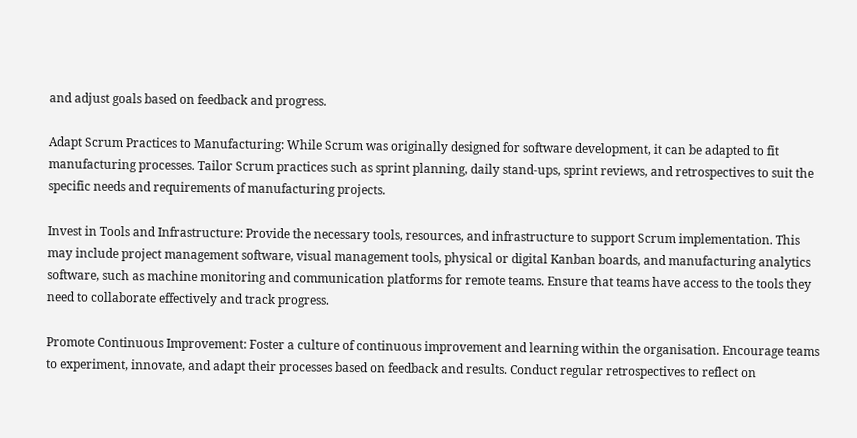and adjust goals based on feedback and progress.

Adapt Scrum Practices to Manufacturing: While Scrum was originally designed for software development, it can be adapted to fit manufacturing processes. Tailor Scrum practices such as sprint planning, daily stand-ups, sprint reviews, and retrospectives to suit the specific needs and requirements of manufacturing projects.

Invest in Tools and Infrastructure: Provide the necessary tools, resources, and infrastructure to support Scrum implementation. This may include project management software, visual management tools, physical or digital Kanban boards, and manufacturing analytics software, such as machine monitoring and communication platforms for remote teams. Ensure that teams have access to the tools they need to collaborate effectively and track progress.

Promote Continuous Improvement: Foster a culture of continuous improvement and learning within the organisation. Encourage teams to experiment, innovate, and adapt their processes based on feedback and results. Conduct regular retrospectives to reflect on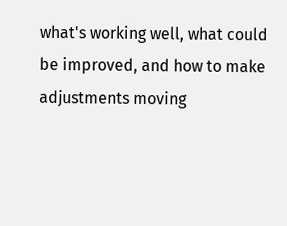what's working well, what could be improved, and how to make adjustments moving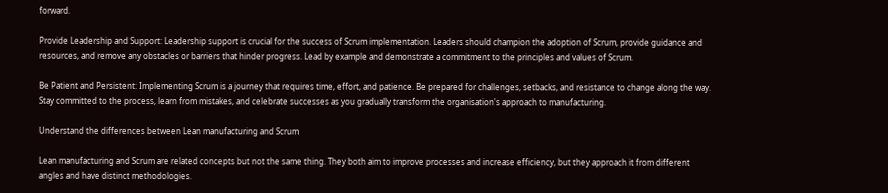forward.

Provide Leadership and Support: Leadership support is crucial for the success of Scrum implementation. Leaders should champion the adoption of Scrum, provide guidance and resources, and remove any obstacles or barriers that hinder progress. Lead by example and demonstrate a commitment to the principles and values of Scrum.

Be Patient and Persistent: Implementing Scrum is a journey that requires time, effort, and patience. Be prepared for challenges, setbacks, and resistance to change along the way. Stay committed to the process, learn from mistakes, and celebrate successes as you gradually transform the organisation's approach to manufacturing.

Understand the differences between Lean manufacturing and Scrum

Lean manufacturing and Scrum are related concepts but not the same thing. They both aim to improve processes and increase efficiency, but they approach it from different angles and have distinct methodologies.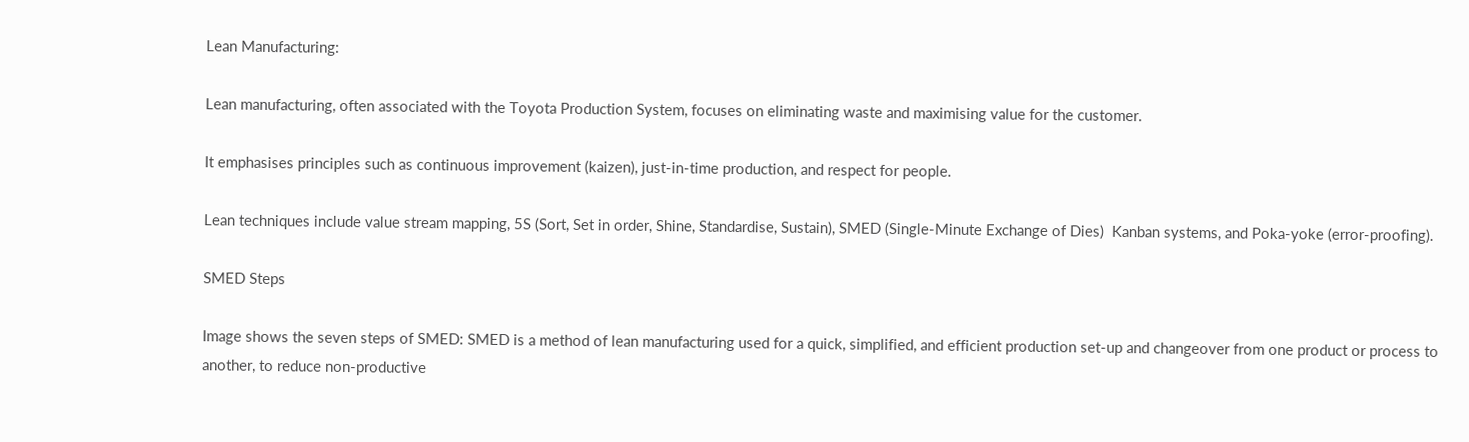Lean Manufacturing:

Lean manufacturing, often associated with the Toyota Production System, focuses on eliminating waste and maximising value for the customer.

It emphasises principles such as continuous improvement (kaizen), just-in-time production, and respect for people.

Lean techniques include value stream mapping, 5S (Sort, Set in order, Shine, Standardise, Sustain), SMED (Single-Minute Exchange of Dies)  Kanban systems, and Poka-yoke (error-proofing).

SMED Steps

Image shows the seven steps of SMED: SMED is a method of lean manufacturing used for a quick, simplified, and efficient production set-up and changeover from one product or process to another, to reduce non-productive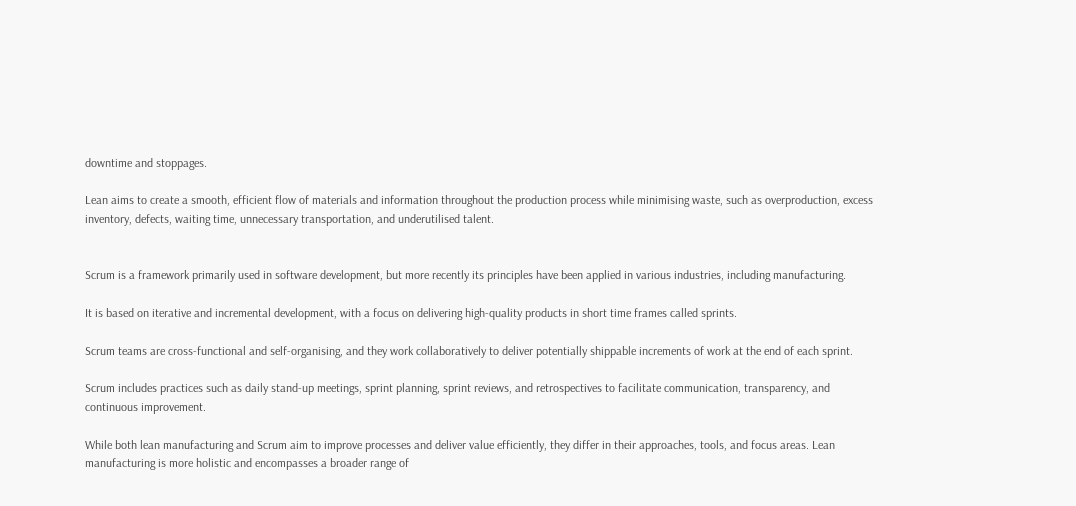downtime and stoppages.

Lean aims to create a smooth, efficient flow of materials and information throughout the production process while minimising waste, such as overproduction, excess inventory, defects, waiting time, unnecessary transportation, and underutilised talent.


Scrum is a framework primarily used in software development, but more recently its principles have been applied in various industries, including manufacturing.

It is based on iterative and incremental development, with a focus on delivering high-quality products in short time frames called sprints.

Scrum teams are cross-functional and self-organising, and they work collaboratively to deliver potentially shippable increments of work at the end of each sprint.

Scrum includes practices such as daily stand-up meetings, sprint planning, sprint reviews, and retrospectives to facilitate communication, transparency, and continuous improvement.

While both lean manufacturing and Scrum aim to improve processes and deliver value efficiently, they differ in their approaches, tools, and focus areas. Lean manufacturing is more holistic and encompasses a broader range of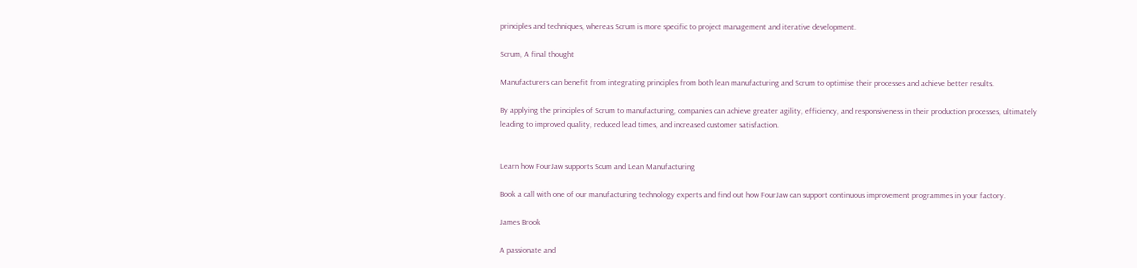principles and techniques, whereas Scrum is more specific to project management and iterative development.

Scrum, A final thought

Manufacturers can benefit from integrating principles from both lean manufacturing and Scrum to optimise their processes and achieve better results.

By applying the principles of Scrum to manufacturing, companies can achieve greater agility, efficiency, and responsiveness in their production processes, ultimately leading to improved quality, reduced lead times, and increased customer satisfaction.


Learn how FourJaw supports Scum and Lean Manufacturing

Book a call with one of our manufacturing technology experts and find out how FourJaw can support continuous improvement programmes in your factory.

James Brook

A passionate and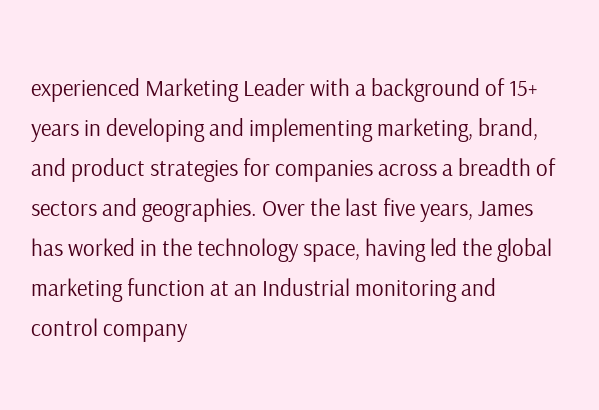experienced Marketing Leader with a background of 15+ years in developing and implementing marketing, brand, and product strategies for companies across a breadth of sectors and geographies. Over the last five years, James has worked in the technology space, having led the global marketing function at an Industrial monitoring and control company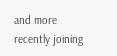and more recently joining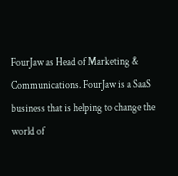FourJaw as Head of Marketing & Communications. FourJaw is a SaaS business that is helping to change the world of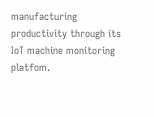manufacturing productivity through its IoT machine monitoring platfom.